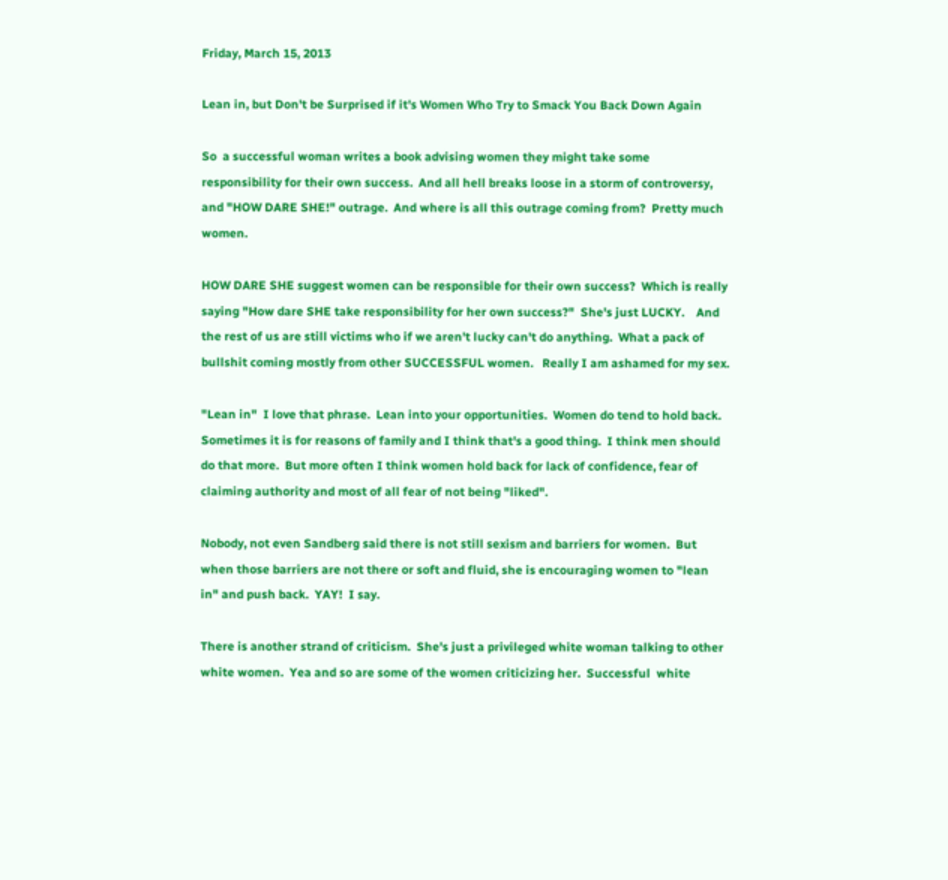Friday, March 15, 2013

Lean in, but Don't be Surprised if it's Women Who Try to Smack You Back Down Again

So  a successful woman writes a book advising women they might take some responsibility for their own success.  And all hell breaks loose in a storm of controversy, and "HOW DARE SHE!" outrage.  And where is all this outrage coming from?  Pretty much women.

HOW DARE SHE suggest women can be responsible for their own success?  Which is really saying "How dare SHE take responsibility for her own success?"  She's just LUCKY.    And the rest of us are still victims who if we aren't lucky can't do anything.  What a pack of bullshit coming mostly from other SUCCESSFUL women.   Really I am ashamed for my sex.

"Lean in"  I love that phrase.  Lean into your opportunities.  Women do tend to hold back.  Sometimes it is for reasons of family and I think that's a good thing.  I think men should do that more.  But more often I think women hold back for lack of confidence, fear of claiming authority and most of all fear of not being "liked".

Nobody, not even Sandberg said there is not still sexism and barriers for women.  But when those barriers are not there or soft and fluid, she is encouraging women to "lean in" and push back.  YAY!  I say.

There is another strand of criticism.  She's just a privileged white woman talking to other white women.  Yea and so are some of the women criticizing her.  Successful  white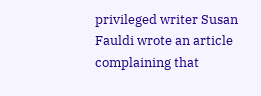privileged writer Susan Fauldi wrote an article complaining that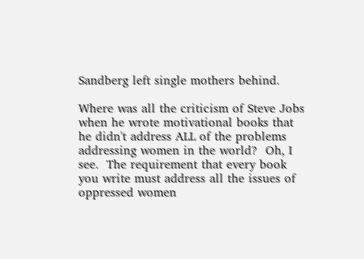Sandberg left single mothers behind.

Where was all the criticism of Steve Jobs when he wrote motivational books that he didn't address ALL of the problems addressing women in the world?  Oh, I see.  The requirement that every book you write must address all the issues of oppressed women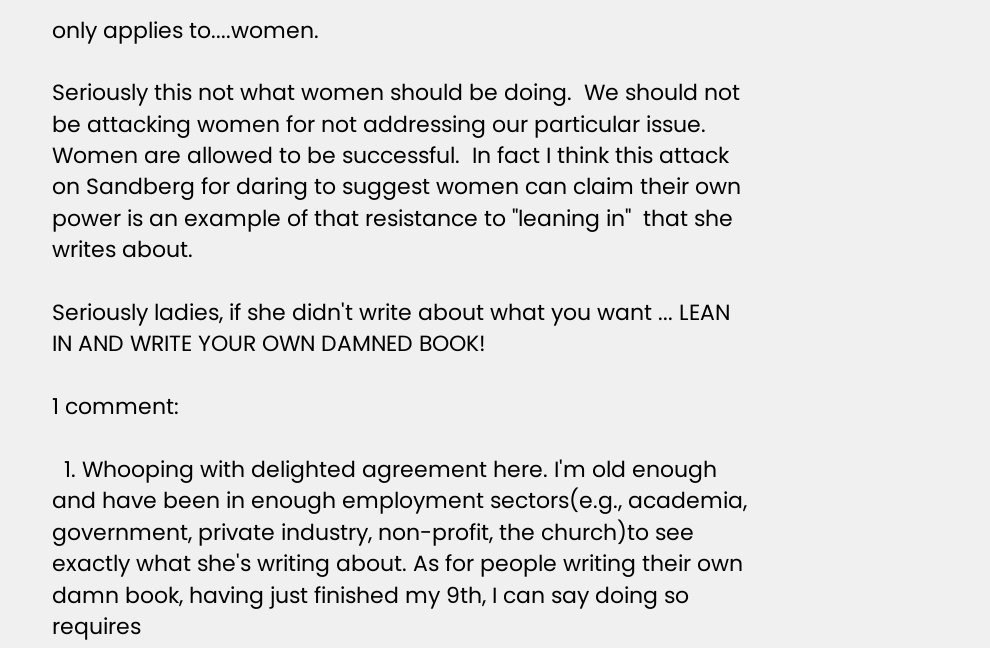only applies to....women.

Seriously this not what women should be doing.  We should not be attacking women for not addressing our particular issue.  Women are allowed to be successful.  In fact I think this attack on Sandberg for daring to suggest women can claim their own power is an example of that resistance to "leaning in"  that she writes about.

Seriously ladies, if she didn't write about what you want ... LEAN IN AND WRITE YOUR OWN DAMNED BOOK!

1 comment:

  1. Whooping with delighted agreement here. I'm old enough and have been in enough employment sectors(e.g., academia, government, private industry, non-profit, the church)to see exactly what she's writing about. As for people writing their own damn book, having just finished my 9th, I can say doing so requires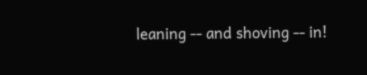leaning -- and shoving -- in!